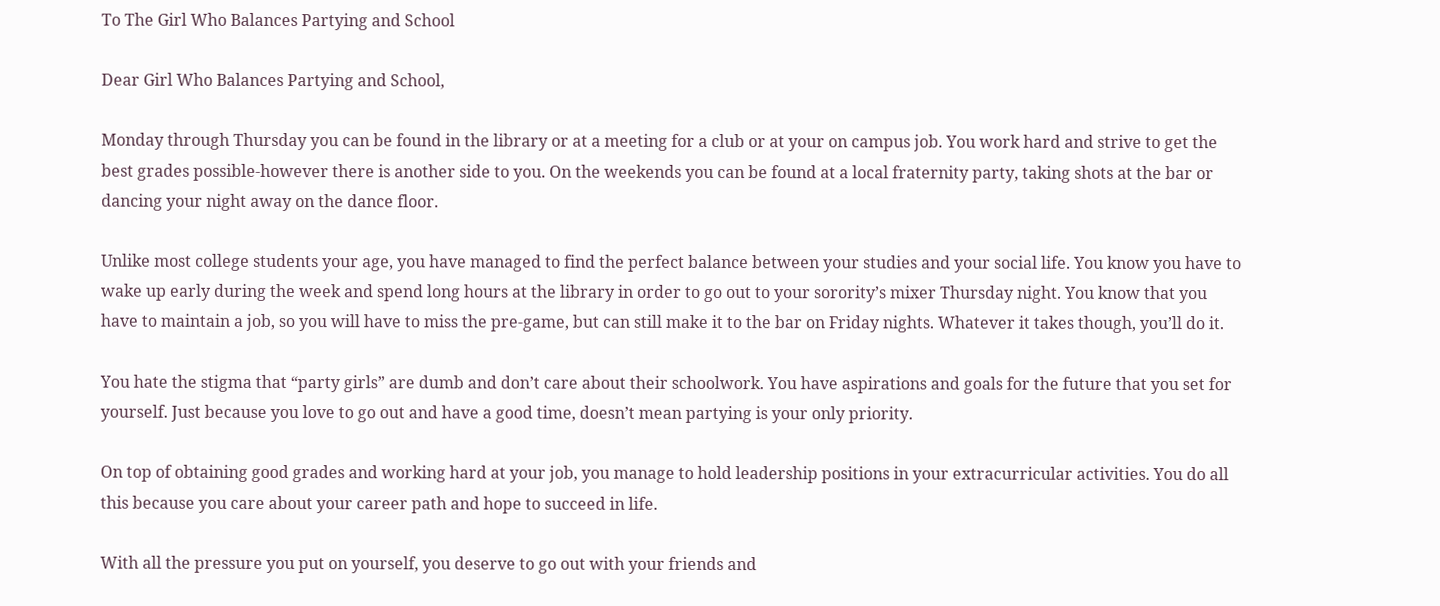To The Girl Who Balances Partying and School

Dear Girl Who Balances Partying and School,

Monday through Thursday you can be found in the library or at a meeting for a club or at your on campus job. You work hard and strive to get the best grades possible-however there is another side to you. On the weekends you can be found at a local fraternity party, taking shots at the bar or dancing your night away on the dance floor.

Unlike most college students your age, you have managed to find the perfect balance between your studies and your social life. You know you have to wake up early during the week and spend long hours at the library in order to go out to your sorority’s mixer Thursday night. You know that you have to maintain a job, so you will have to miss the pre-game, but can still make it to the bar on Friday nights. Whatever it takes though, you’ll do it.

You hate the stigma that “party girls” are dumb and don’t care about their schoolwork. You have aspirations and goals for the future that you set for yourself. Just because you love to go out and have a good time, doesn’t mean partying is your only priority.

On top of obtaining good grades and working hard at your job, you manage to hold leadership positions in your extracurricular activities. You do all this because you care about your career path and hope to succeed in life.

With all the pressure you put on yourself, you deserve to go out with your friends and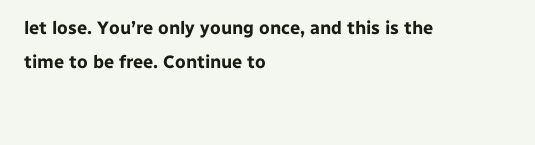let lose. You’re only young once, and this is the time to be free. Continue to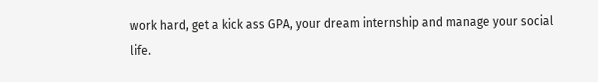work hard, get a kick ass GPA, your dream internship and manage your social life.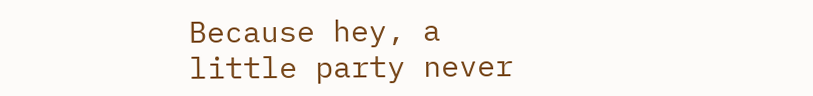Because hey, a little party never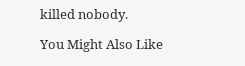killed nobody.

You Might Also Like